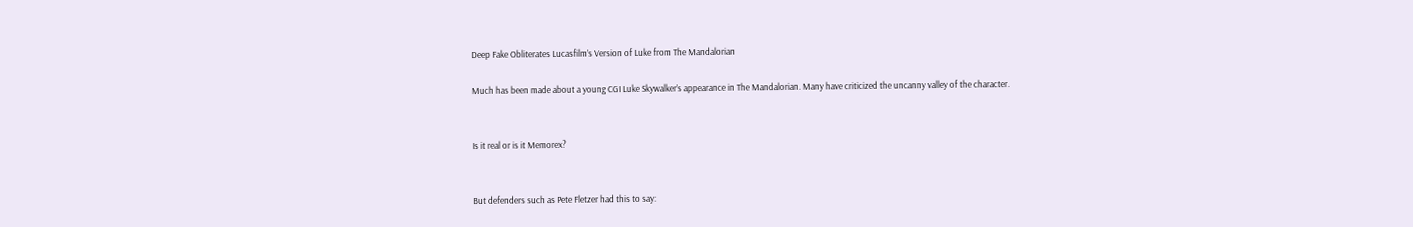Deep Fake Obliterates Lucasfilm’s Version of Luke from The Mandalorian

Much has been made about a young CGI Luke Skywalker’s appearance in The Mandalorian. Many have criticized the uncanny valley of the character.


Is it real or is it Memorex?


But defenders such as Pete Fletzer had this to say: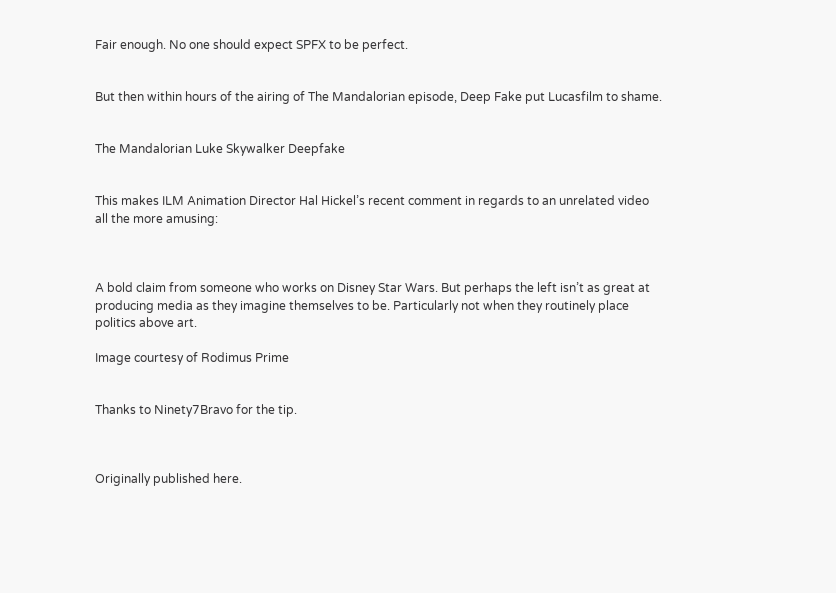Fair enough. No one should expect SPFX to be perfect.


But then within hours of the airing of The Mandalorian episode, Deep Fake put Lucasfilm to shame.


The Mandalorian Luke Skywalker Deepfake


This makes ILM Animation Director Hal Hickel’s recent comment in regards to an unrelated video all the more amusing:



A bold claim from someone who works on Disney Star Wars. But perhaps the left isn’t as great at producing media as they imagine themselves to be. Particularly not when they routinely place politics above art.

Image courtesy of Rodimus Prime


Thanks to Ninety7Bravo for the tip.



Originally published here.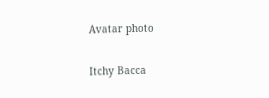Avatar photo

Itchy Bacca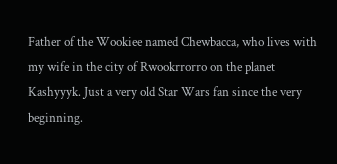Father of the Wookiee named Chewbacca, who lives with my wife in the city of Rwookrrorro on the planet Kashyyyk. Just a very old Star Wars fan since the very beginning.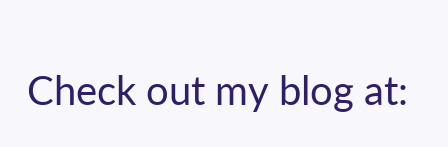Check out my blog at: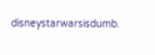disneystarwarsisdumb.